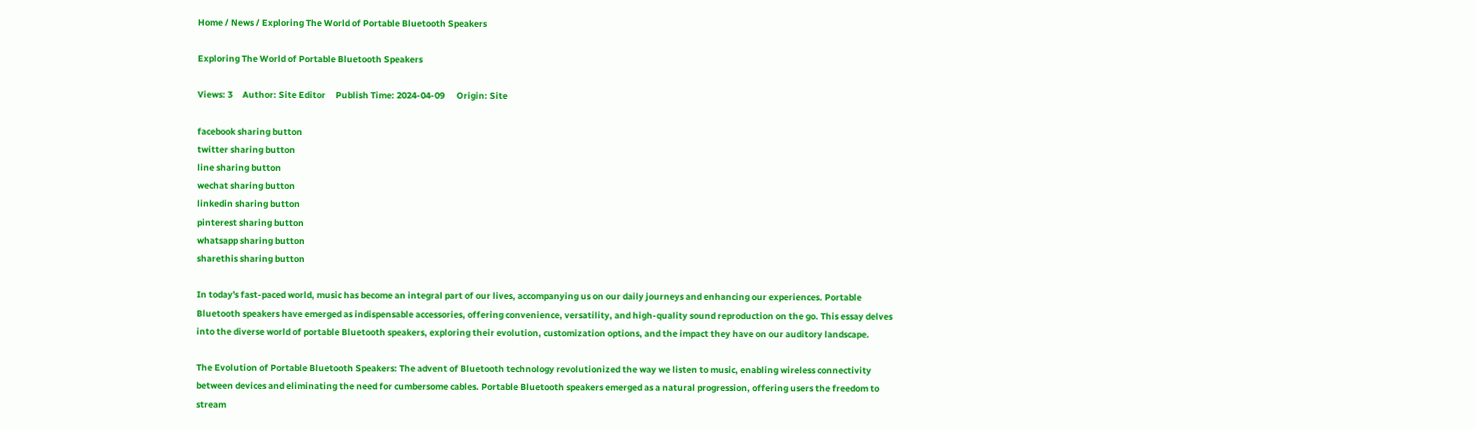Home / News / Exploring The World of Portable Bluetooth Speakers

Exploring The World of Portable Bluetooth Speakers

Views: 3     Author: Site Editor     Publish Time: 2024-04-09      Origin: Site

facebook sharing button
twitter sharing button
line sharing button
wechat sharing button
linkedin sharing button
pinterest sharing button
whatsapp sharing button
sharethis sharing button

In today's fast-paced world, music has become an integral part of our lives, accompanying us on our daily journeys and enhancing our experiences. Portable Bluetooth speakers have emerged as indispensable accessories, offering convenience, versatility, and high-quality sound reproduction on the go. This essay delves into the diverse world of portable Bluetooth speakers, exploring their evolution, customization options, and the impact they have on our auditory landscape.

The Evolution of Portable Bluetooth Speakers: The advent of Bluetooth technology revolutionized the way we listen to music, enabling wireless connectivity between devices and eliminating the need for cumbersome cables. Portable Bluetooth speakers emerged as a natural progression, offering users the freedom to stream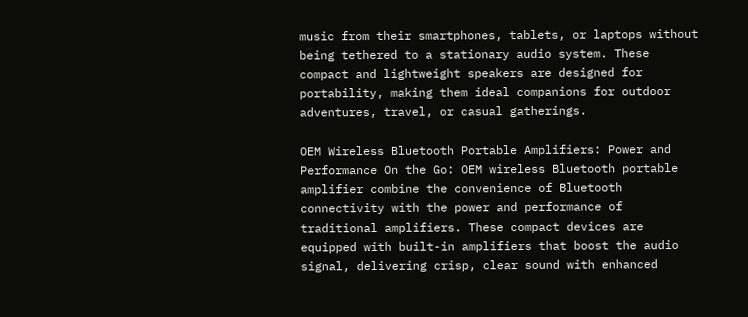music from their smartphones, tablets, or laptops without being tethered to a stationary audio system. These compact and lightweight speakers are designed for portability, making them ideal companions for outdoor adventures, travel, or casual gatherings.

OEM Wireless Bluetooth Portable Amplifiers: Power and Performance On the Go: OEM wireless Bluetooth portable amplifier combine the convenience of Bluetooth connectivity with the power and performance of traditional amplifiers. These compact devices are equipped with built-in amplifiers that boost the audio signal, delivering crisp, clear sound with enhanced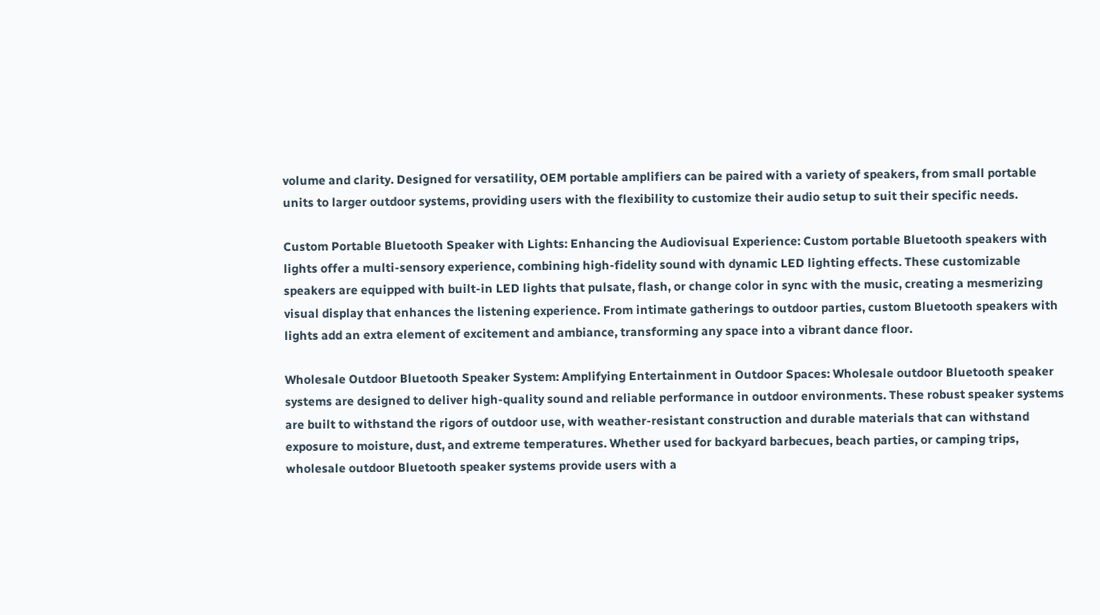volume and clarity. Designed for versatility, OEM portable amplifiers can be paired with a variety of speakers, from small portable units to larger outdoor systems, providing users with the flexibility to customize their audio setup to suit their specific needs.

Custom Portable Bluetooth Speaker with Lights: Enhancing the Audiovisual Experience: Custom portable Bluetooth speakers with lights offer a multi-sensory experience, combining high-fidelity sound with dynamic LED lighting effects. These customizable speakers are equipped with built-in LED lights that pulsate, flash, or change color in sync with the music, creating a mesmerizing visual display that enhances the listening experience. From intimate gatherings to outdoor parties, custom Bluetooth speakers with lights add an extra element of excitement and ambiance, transforming any space into a vibrant dance floor.

Wholesale Outdoor Bluetooth Speaker System: Amplifying Entertainment in Outdoor Spaces: Wholesale outdoor Bluetooth speaker systems are designed to deliver high-quality sound and reliable performance in outdoor environments. These robust speaker systems are built to withstand the rigors of outdoor use, with weather-resistant construction and durable materials that can withstand exposure to moisture, dust, and extreme temperatures. Whether used for backyard barbecues, beach parties, or camping trips, wholesale outdoor Bluetooth speaker systems provide users with a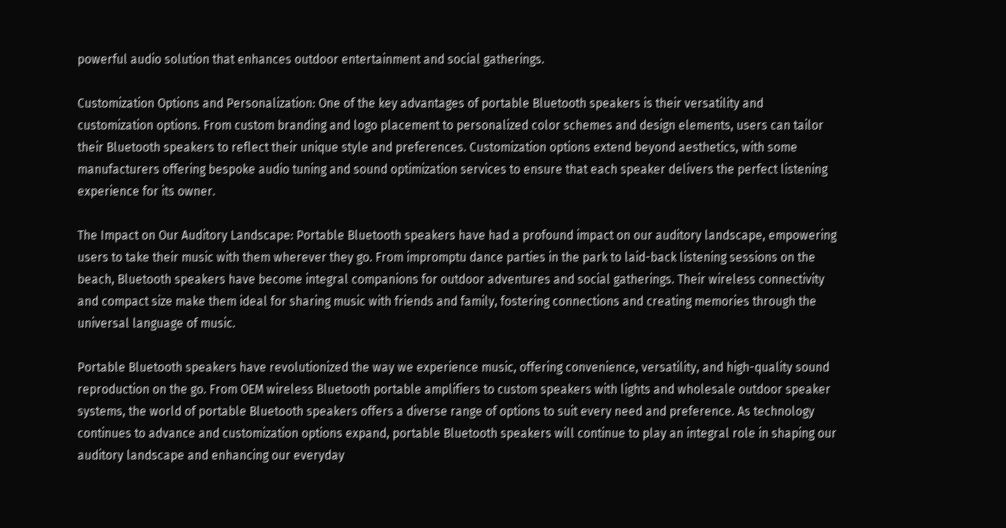powerful audio solution that enhances outdoor entertainment and social gatherings.

Customization Options and Personalization: One of the key advantages of portable Bluetooth speakers is their versatility and customization options. From custom branding and logo placement to personalized color schemes and design elements, users can tailor their Bluetooth speakers to reflect their unique style and preferences. Customization options extend beyond aesthetics, with some manufacturers offering bespoke audio tuning and sound optimization services to ensure that each speaker delivers the perfect listening experience for its owner.

The Impact on Our Auditory Landscape: Portable Bluetooth speakers have had a profound impact on our auditory landscape, empowering users to take their music with them wherever they go. From impromptu dance parties in the park to laid-back listening sessions on the beach, Bluetooth speakers have become integral companions for outdoor adventures and social gatherings. Their wireless connectivity and compact size make them ideal for sharing music with friends and family, fostering connections and creating memories through the universal language of music.

Portable Bluetooth speakers have revolutionized the way we experience music, offering convenience, versatility, and high-quality sound reproduction on the go. From OEM wireless Bluetooth portable amplifiers to custom speakers with lights and wholesale outdoor speaker systems, the world of portable Bluetooth speakers offers a diverse range of options to suit every need and preference. As technology continues to advance and customization options expand, portable Bluetooth speakers will continue to play an integral role in shaping our auditory landscape and enhancing our everyday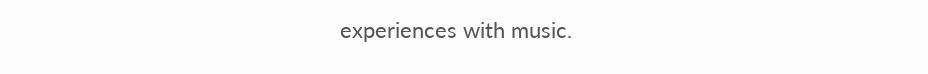experiences with music.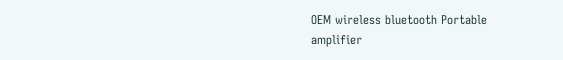OEM wireless bluetooth Portable amplifier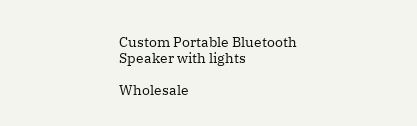Custom Portable Bluetooth Speaker with lights

Wholesale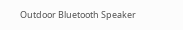Outdoor Bluetooth Speaker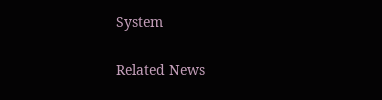System

Related News